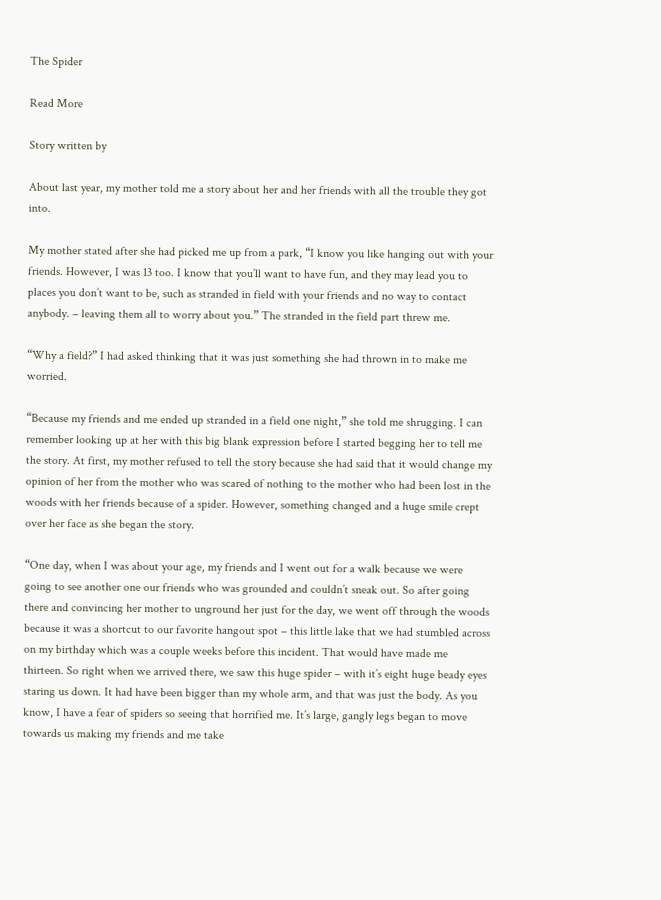The Spider

Read More

Story written by

About last year, my mother told me a story about her and her friends with all the trouble they got into.

My mother stated after she had picked me up from a park, “I know you like hanging out with your friends. However, I was 13 too. I know that you’ll want to have fun, and they may lead you to places you don’t want to be, such as stranded in field with your friends and no way to contact anybody. – leaving them all to worry about you.” The stranded in the field part threw me.

“Why a field?” I had asked thinking that it was just something she had thrown in to make me worried.

“Because my friends and me ended up stranded in a field one night,” she told me shrugging. I can remember looking up at her with this big blank expression before I started begging her to tell me the story. At first, my mother refused to tell the story because she had said that it would change my opinion of her from the mother who was scared of nothing to the mother who had been lost in the woods with her friends because of a spider. However, something changed and a huge smile crept over her face as she began the story.

“One day, when I was about your age, my friends and I went out for a walk because we were going to see another one our friends who was grounded and couldn’t sneak out. So after going there and convincing her mother to unground her just for the day, we went off through the woods because it was a shortcut to our favorite hangout spot – this little lake that we had stumbled across on my birthday which was a couple weeks before this incident. That would have made me thirteen. So right when we arrived there, we saw this huge spider – with it’s eight huge beady eyes staring us down. It had have been bigger than my whole arm, and that was just the body. As you know, I have a fear of spiders so seeing that horrified me. It’s large, gangly legs began to move towards us making my friends and me take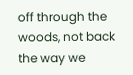off through the woods, not back the way we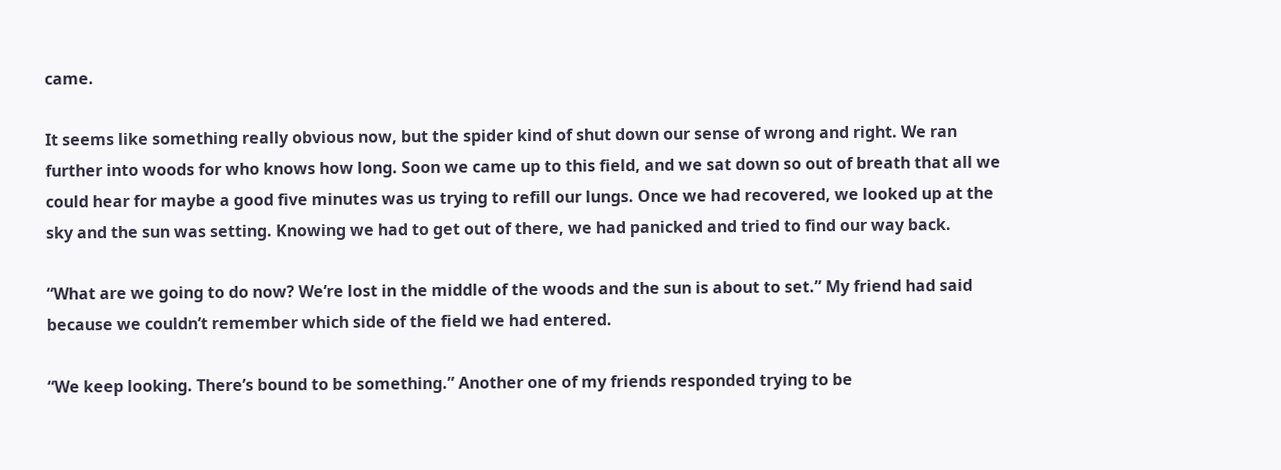came.

It seems like something really obvious now, but the spider kind of shut down our sense of wrong and right. We ran further into woods for who knows how long. Soon we came up to this field, and we sat down so out of breath that all we could hear for maybe a good five minutes was us trying to refill our lungs. Once we had recovered, we looked up at the sky and the sun was setting. Knowing we had to get out of there, we had panicked and tried to find our way back.

“What are we going to do now? We’re lost in the middle of the woods and the sun is about to set.” My friend had said because we couldn’t remember which side of the field we had entered.

“We keep looking. There’s bound to be something.” Another one of my friends responded trying to be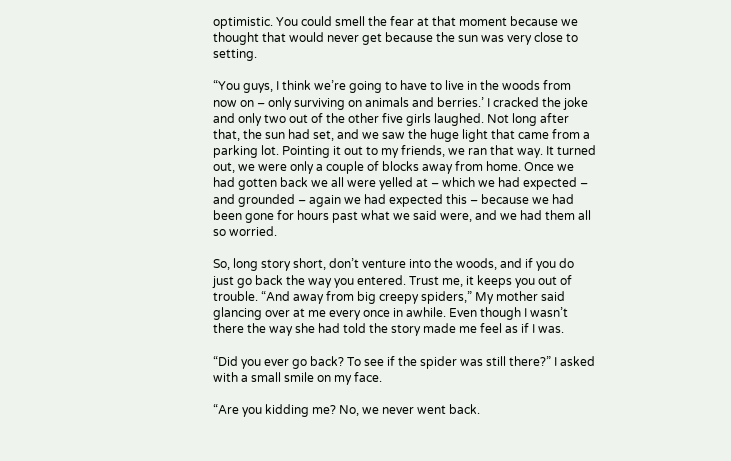optimistic. You could smell the fear at that moment because we thought that would never get because the sun was very close to setting.

“You guys, I think we’re going to have to live in the woods from now on – only surviving on animals and berries.’ I cracked the joke and only two out of the other five girls laughed. Not long after that, the sun had set, and we saw the huge light that came from a parking lot. Pointing it out to my friends, we ran that way. It turned out, we were only a couple of blocks away from home. Once we had gotten back we all were yelled at – which we had expected – and grounded – again we had expected this – because we had been gone for hours past what we said were, and we had them all so worried.

So, long story short, don’t venture into the woods, and if you do just go back the way you entered. Trust me, it keeps you out of trouble. “And away from big creepy spiders,” My mother said glancing over at me every once in awhile. Even though I wasn’t there the way she had told the story made me feel as if I was.

“Did you ever go back? To see if the spider was still there?” I asked with a small smile on my face.

“Are you kidding me? No, we never went back.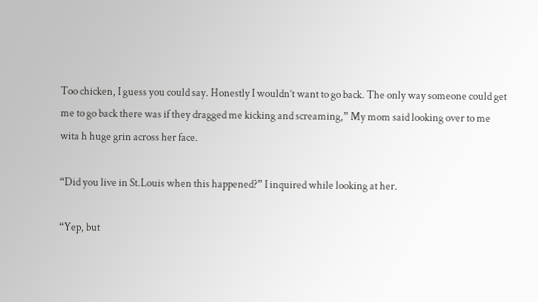Too chicken, I guess you could say. Honestly I wouldn’t want to go back. The only way someone could get me to go back there was if they dragged me kicking and screaming,” My mom said looking over to me wita h huge grin across her face.

“Did you live in St.Louis when this happened?” I inquired while looking at her.

“Yep, but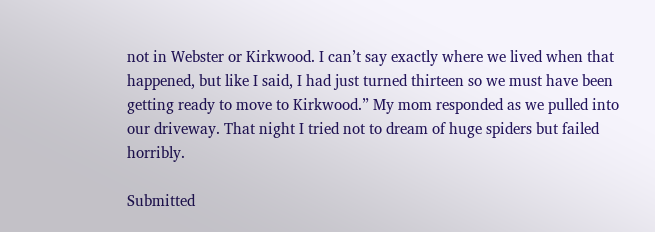not in Webster or Kirkwood. I can’t say exactly where we lived when that happened, but like I said, I had just turned thirteen so we must have been getting ready to move to Kirkwood.” My mom responded as we pulled into our driveway. That night I tried not to dream of huge spiders but failed horribly.

Submitted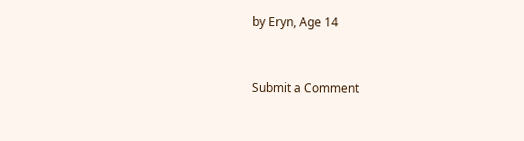by Eryn, Age 14


Submit a Comment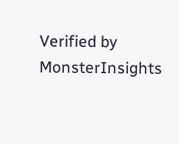Verified by MonsterInsights